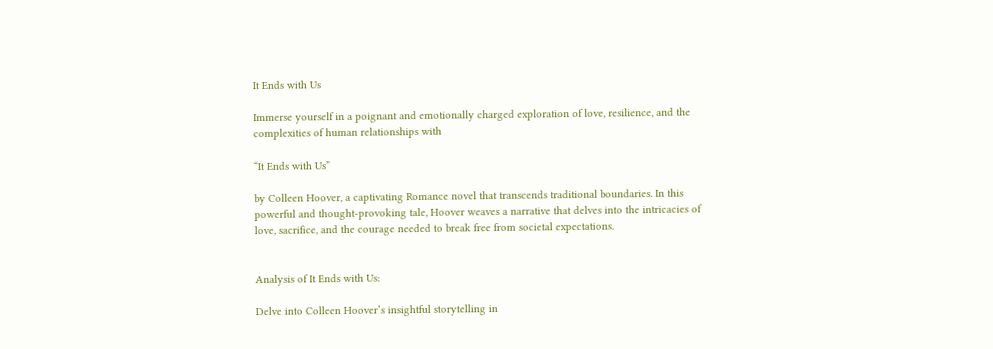It Ends with Us

Immerse yourself in a poignant and emotionally charged exploration of love, resilience, and the complexities of human relationships with

“It Ends with Us”

by Colleen Hoover, a captivating Romance novel that transcends traditional boundaries. In this powerful and thought-provoking tale, Hoover weaves a narrative that delves into the intricacies of love, sacrifice, and the courage needed to break free from societal expectations.


Analysis of It Ends with Us:

Delve into Colleen Hoover’s insightful storytelling in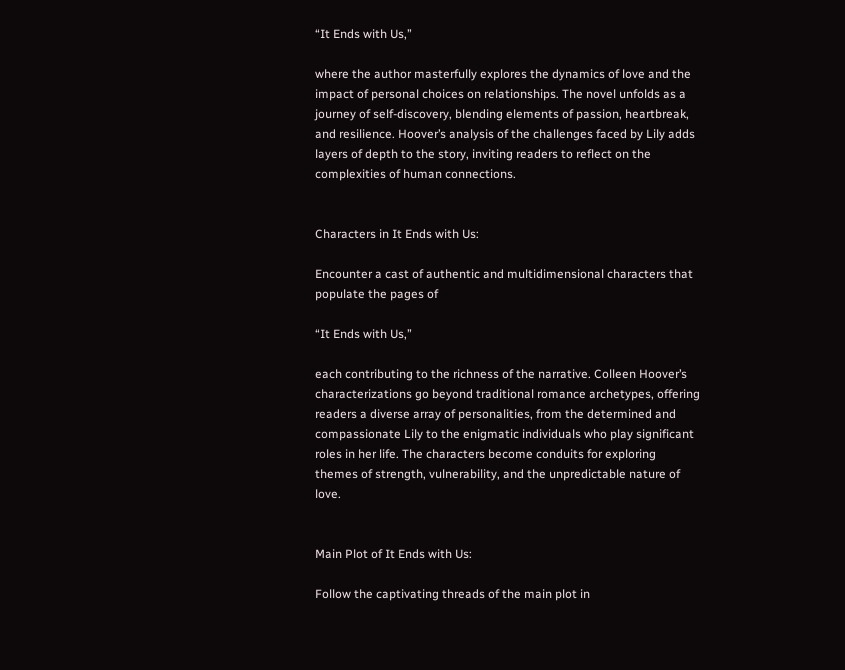“It Ends with Us,”

where the author masterfully explores the dynamics of love and the impact of personal choices on relationships. The novel unfolds as a journey of self-discovery, blending elements of passion, heartbreak, and resilience. Hoover’s analysis of the challenges faced by Lily adds layers of depth to the story, inviting readers to reflect on the complexities of human connections.


Characters in It Ends with Us:

Encounter a cast of authentic and multidimensional characters that populate the pages of

“It Ends with Us,”

each contributing to the richness of the narrative. Colleen Hoover’s characterizations go beyond traditional romance archetypes, offering readers a diverse array of personalities, from the determined and compassionate Lily to the enigmatic individuals who play significant roles in her life. The characters become conduits for exploring themes of strength, vulnerability, and the unpredictable nature of love.


Main Plot of It Ends with Us:

Follow the captivating threads of the main plot in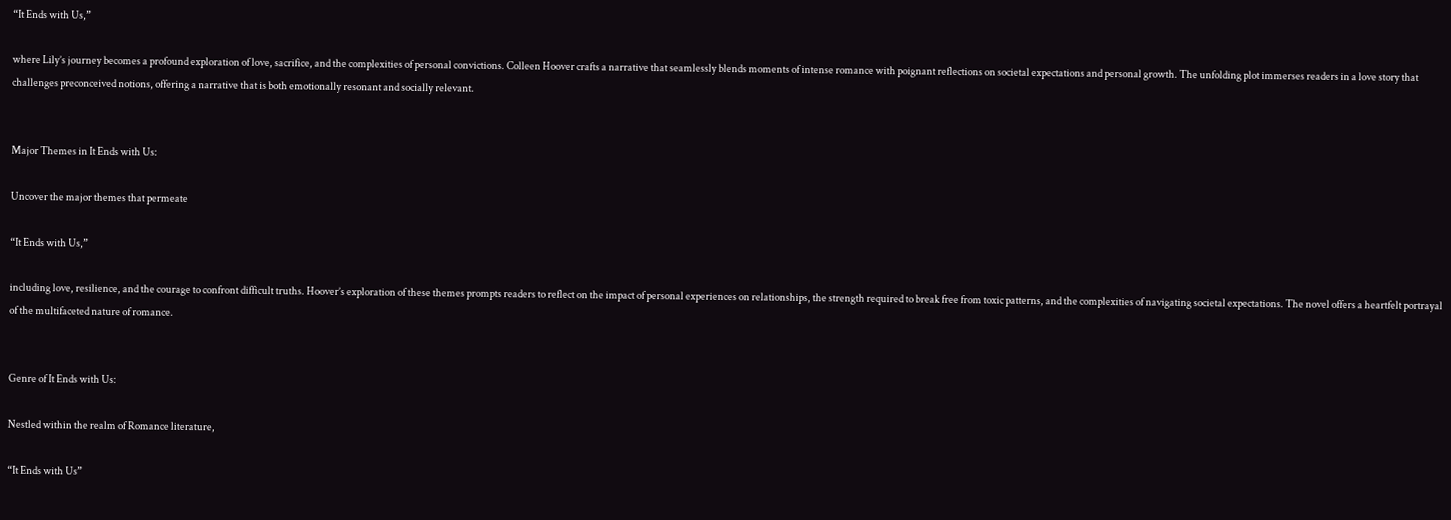“It Ends with Us,”

where Lily’s journey becomes a profound exploration of love, sacrifice, and the complexities of personal convictions. Colleen Hoover crafts a narrative that seamlessly blends moments of intense romance with poignant reflections on societal expectations and personal growth. The unfolding plot immerses readers in a love story that challenges preconceived notions, offering a narrative that is both emotionally resonant and socially relevant.


Major Themes in It Ends with Us:

Uncover the major themes that permeate

“It Ends with Us,”

including love, resilience, and the courage to confront difficult truths. Hoover’s exploration of these themes prompts readers to reflect on the impact of personal experiences on relationships, the strength required to break free from toxic patterns, and the complexities of navigating societal expectations. The novel offers a heartfelt portrayal of the multifaceted nature of romance.


Genre of It Ends with Us:

Nestled within the realm of Romance literature,

“It Ends with Us”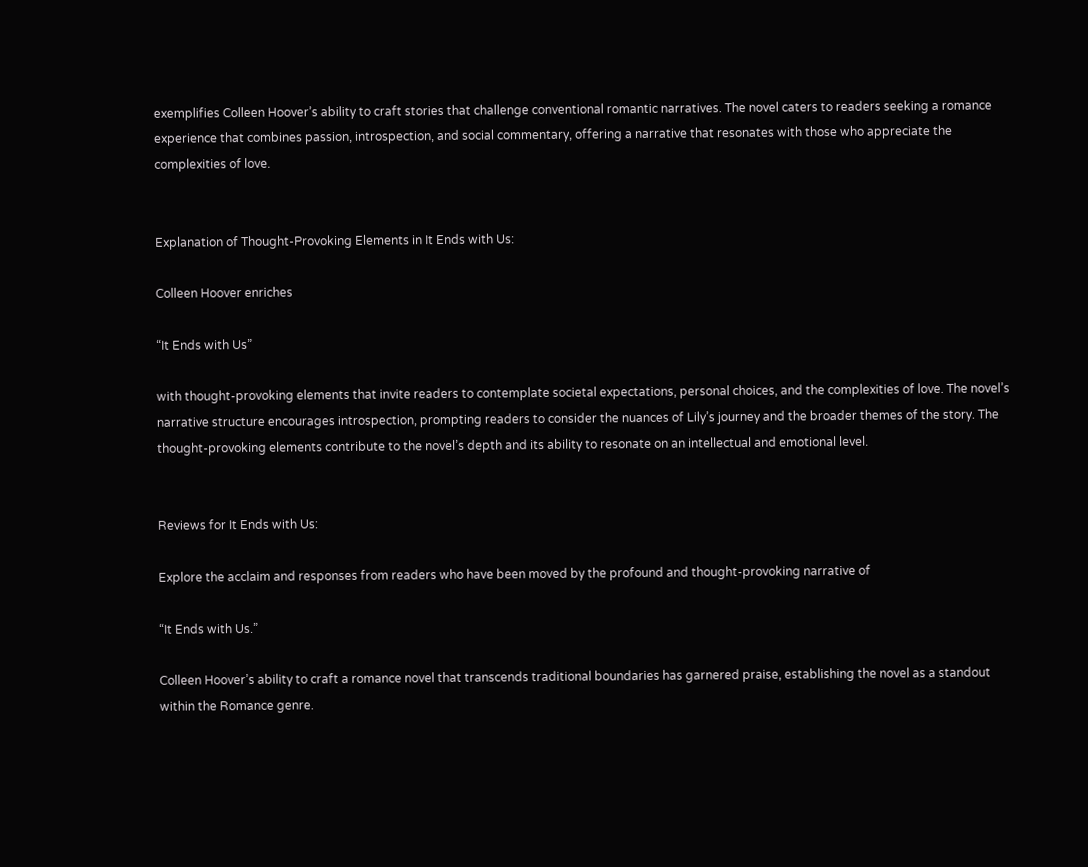exemplifies Colleen Hoover’s ability to craft stories that challenge conventional romantic narratives. The novel caters to readers seeking a romance experience that combines passion, introspection, and social commentary, offering a narrative that resonates with those who appreciate the complexities of love.


Explanation of Thought-Provoking Elements in It Ends with Us:

Colleen Hoover enriches

“It Ends with Us”

with thought-provoking elements that invite readers to contemplate societal expectations, personal choices, and the complexities of love. The novel’s narrative structure encourages introspection, prompting readers to consider the nuances of Lily’s journey and the broader themes of the story. The thought-provoking elements contribute to the novel’s depth and its ability to resonate on an intellectual and emotional level.


Reviews for It Ends with Us:

Explore the acclaim and responses from readers who have been moved by the profound and thought-provoking narrative of

“It Ends with Us.”

Colleen Hoover’s ability to craft a romance novel that transcends traditional boundaries has garnered praise, establishing the novel as a standout within the Romance genre.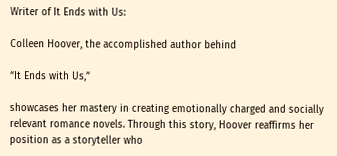Writer of It Ends with Us:

Colleen Hoover, the accomplished author behind

“It Ends with Us,”

showcases her mastery in creating emotionally charged and socially relevant romance novels. Through this story, Hoover reaffirms her position as a storyteller who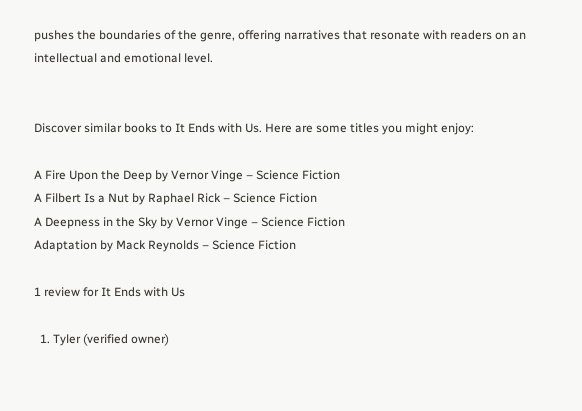pushes the boundaries of the genre, offering narratives that resonate with readers on an intellectual and emotional level.


Discover similar books to It Ends with Us. Here are some titles you might enjoy:

A Fire Upon the Deep by Vernor Vinge – Science Fiction
A Filbert Is a Nut by Raphael Rick – Science Fiction
A Deepness in the Sky by Vernor Vinge – Science Fiction
Adaptation by Mack Reynolds – Science Fiction

1 review for It Ends with Us

  1. Tyler (verified owner)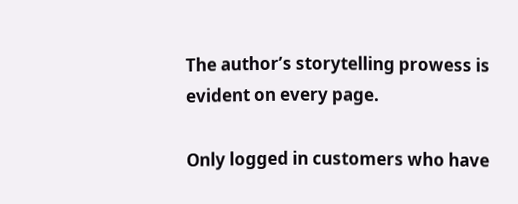The author’s storytelling prowess is evident on every page.

Only logged in customers who have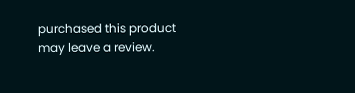purchased this product may leave a review.